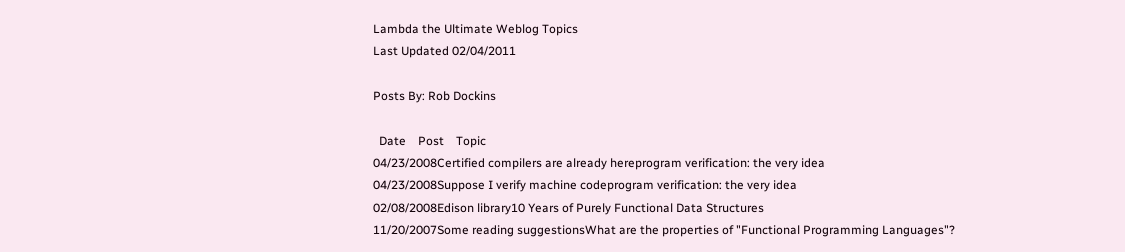Lambda the Ultimate Weblog Topics
Last Updated 02/04/2011

Posts By: Rob Dockins

  Date    Post    Topic
04/23/2008Certified compilers are already hereprogram verification: the very idea
04/23/2008Suppose I verify machine codeprogram verification: the very idea
02/08/2008Edison library10 Years of Purely Functional Data Structures
11/20/2007Some reading suggestionsWhat are the properties of "Functional Programming Languages"?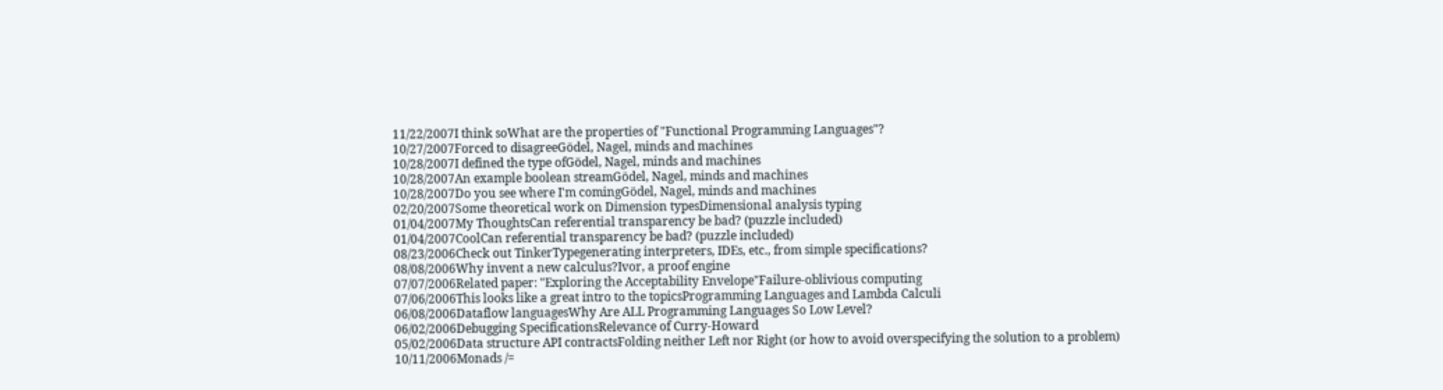11/22/2007I think soWhat are the properties of "Functional Programming Languages"?
10/27/2007Forced to disagreeGödel, Nagel, minds and machines
10/28/2007I defined the type ofGödel, Nagel, minds and machines
10/28/2007An example boolean streamGödel, Nagel, minds and machines
10/28/2007Do you see where I'm comingGödel, Nagel, minds and machines
02/20/2007Some theoretical work on Dimension typesDimensional analysis typing
01/04/2007My ThoughtsCan referential transparency be bad? (puzzle included)
01/04/2007CoolCan referential transparency be bad? (puzzle included)
08/23/2006Check out TinkerTypegenerating interpreters, IDEs, etc., from simple specifications?
08/08/2006Why invent a new calculus?Ivor, a proof engine
07/07/2006Related paper: "Exploring the Acceptability Envelope"Failure-oblivious computing
07/06/2006This looks like a great intro to the topicsProgramming Languages and Lambda Calculi
06/08/2006Dataflow languagesWhy Are ALL Programming Languages So Low Level?
06/02/2006Debugging SpecificationsRelevance of Curry-Howard
05/02/2006Data structure API contractsFolding neither Left nor Right (or how to avoid overspecifying the solution to a problem)
10/11/2006Monads /=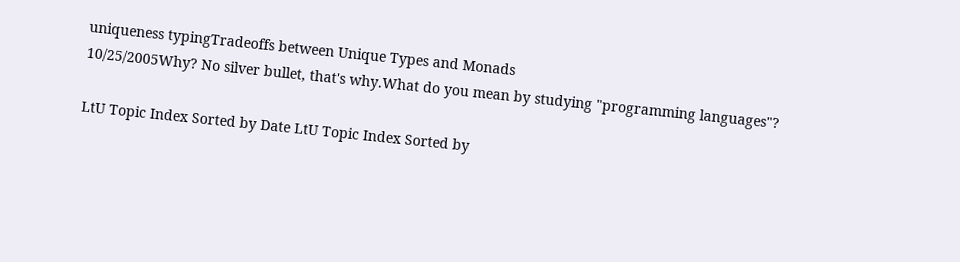uniqueness typingTradeoffs between Unique Types and Monads
10/25/2005Why? No silver bullet, that's why.What do you mean by studying "programming languages"?

LtU Topic Index Sorted by Date LtU Topic Index Sorted by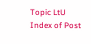Topic LtU Index of Post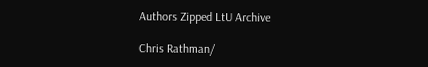Authors Zipped LtU Archive

Chris Rathman/